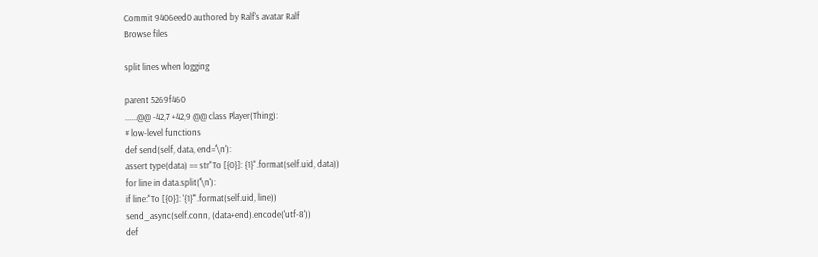Commit 9406eed0 authored by Ralf's avatar Ralf
Browse files

split lines when logging

parent 5269f460
......@@ -42,7 +42,9 @@ class Player(Thing):
# low-level functions
def send(self, data, end='\n'):
assert type(data) == str"To [{0}]: {1}".format(self.uid, data))
for line in data.split('\n'):
if line:"To [{0}]: '{1}'".format(self.uid, line))
send_async(self.conn, (data+end).encode('utf-8'))
def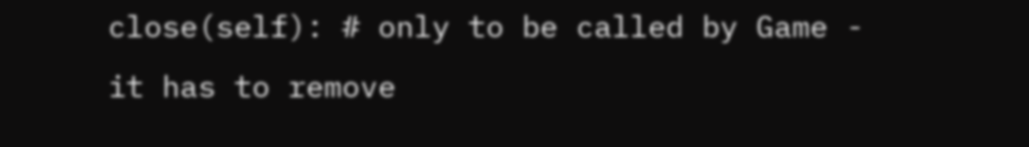close(self): # only to be called by Game - it has to remove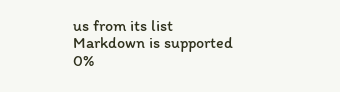us from its list
Markdown is supported
0%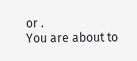or .
You are about to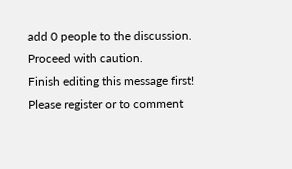add 0 people to the discussion. Proceed with caution.
Finish editing this message first!
Please register or to comment